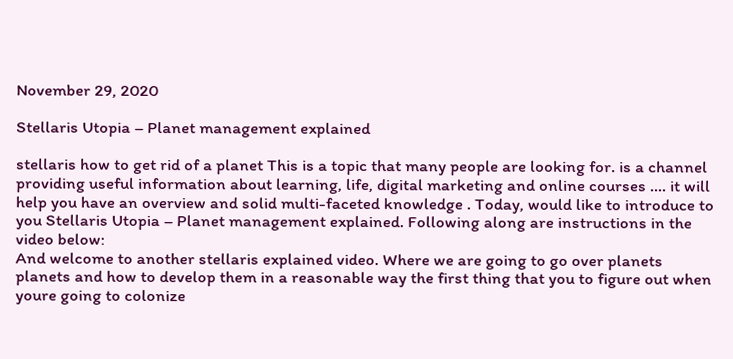November 29, 2020

Stellaris Utopia – Planet management explained

stellaris how to get rid of a planet This is a topic that many people are looking for. is a channel providing useful information about learning, life, digital marketing and online courses …. it will help you have an overview and solid multi-faceted knowledge . Today, would like to introduce to you Stellaris Utopia – Planet management explained. Following along are instructions in the video below:
And welcome to another stellaris explained video. Where we are going to go over planets planets and how to develop them in a reasonable way the first thing that you to figure out when youre going to colonize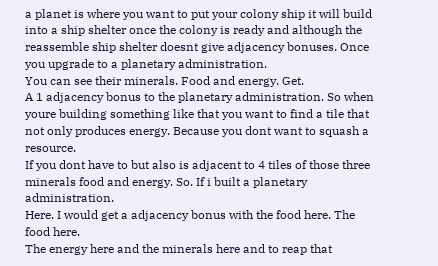a planet is where you want to put your colony ship it will build into a ship shelter once the colony is ready and although the reassemble ship shelter doesnt give adjacency bonuses. Once you upgrade to a planetary administration.
You can see their minerals. Food and energy. Get.
A 1 adjacency bonus to the planetary administration. So when youre building something like that you want to find a tile that not only produces energy. Because you dont want to squash a resource.
If you dont have to but also is adjacent to 4 tiles of those three minerals food and energy. So. If i built a planetary administration.
Here. I would get a adjacency bonus with the food here. The food here.
The energy here and the minerals here and to reap that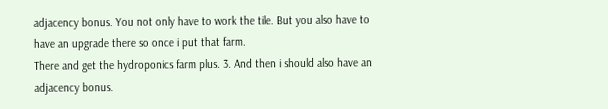adjacency bonus. You not only have to work the tile. But you also have to have an upgrade there so once i put that farm.
There and get the hydroponics farm plus. 3. And then i should also have an adjacency bonus.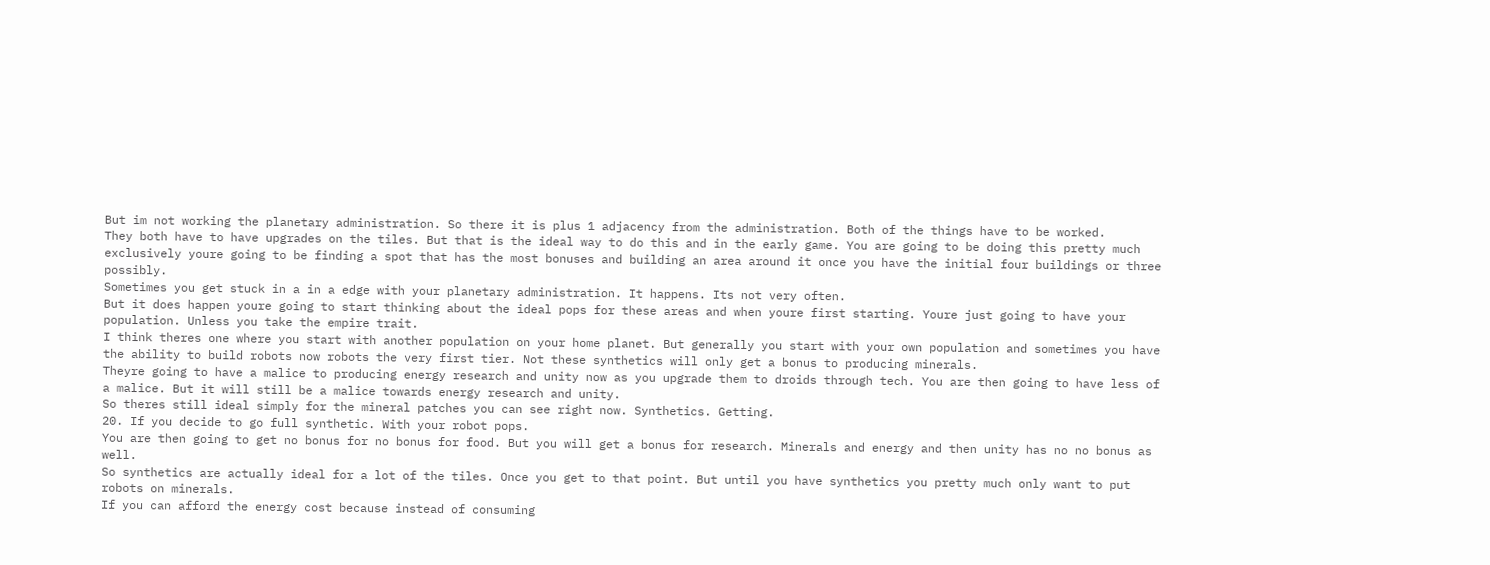But im not working the planetary administration. So there it is plus 1 adjacency from the administration. Both of the things have to be worked.
They both have to have upgrades on the tiles. But that is the ideal way to do this and in the early game. You are going to be doing this pretty much exclusively youre going to be finding a spot that has the most bonuses and building an area around it once you have the initial four buildings or three possibly.
Sometimes you get stuck in a in a edge with your planetary administration. It happens. Its not very often.
But it does happen youre going to start thinking about the ideal pops for these areas and when youre first starting. Youre just going to have your population. Unless you take the empire trait.
I think theres one where you start with another population on your home planet. But generally you start with your own population and sometimes you have the ability to build robots now robots the very first tier. Not these synthetics will only get a bonus to producing minerals.
Theyre going to have a malice to producing energy research and unity now as you upgrade them to droids through tech. You are then going to have less of a malice. But it will still be a malice towards energy research and unity.
So theres still ideal simply for the mineral patches you can see right now. Synthetics. Getting.
20. If you decide to go full synthetic. With your robot pops.
You are then going to get no bonus for no bonus for food. But you will get a bonus for research. Minerals and energy and then unity has no no bonus as well.
So synthetics are actually ideal for a lot of the tiles. Once you get to that point. But until you have synthetics you pretty much only want to put robots on minerals.
If you can afford the energy cost because instead of consuming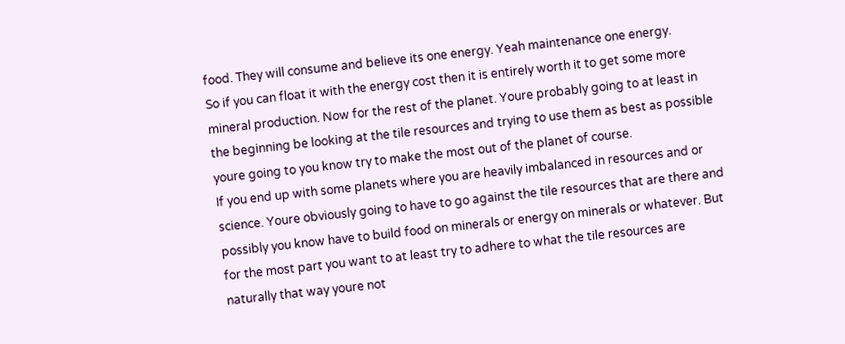food. They will consume and believe its one energy. Yeah maintenance one energy.
So if you can float it with the energy cost then it is entirely worth it to get some more mineral production. Now for the rest of the planet. Youre probably going to at least in the beginning be looking at the tile resources and trying to use them as best as possible youre going to you know try to make the most out of the planet of course.
If you end up with some planets where you are heavily imbalanced in resources and or science. Youre obviously going to have to go against the tile resources that are there and possibly you know have to build food on minerals or energy on minerals or whatever. But for the most part you want to at least try to adhere to what the tile resources are naturally that way youre not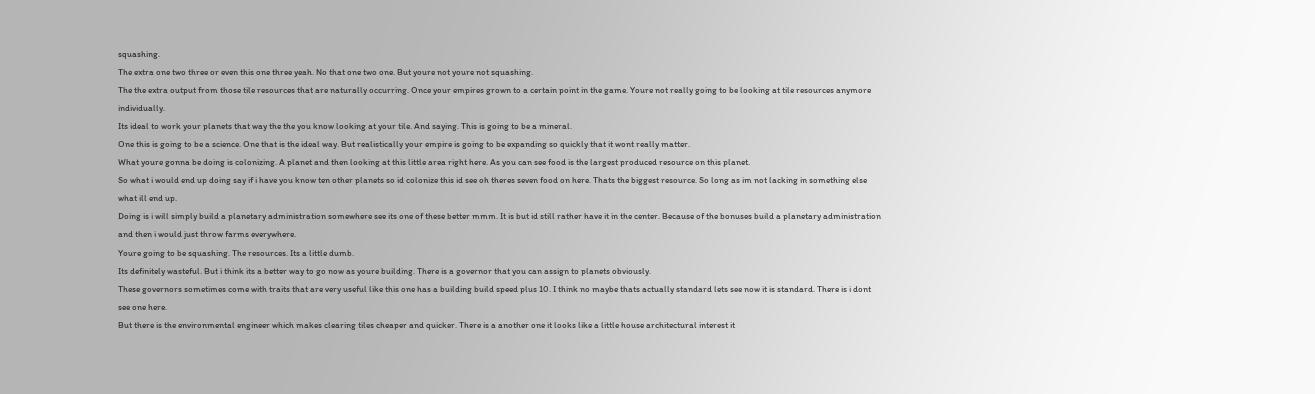squashing.
The extra one two three or even this one three yeah. No that one two one. But youre not youre not squashing.
The the extra output from those tile resources that are naturally occurring. Once your empires grown to a certain point in the game. Youre not really going to be looking at tile resources anymore individually.
Its ideal to work your planets that way the the you know looking at your tile. And saying. This is going to be a mineral.
One this is going to be a science. One that is the ideal way. But realistically your empire is going to be expanding so quickly that it wont really matter.
What youre gonna be doing is colonizing. A planet and then looking at this little area right here. As you can see food is the largest produced resource on this planet.
So what i would end up doing say if i have you know ten other planets so id colonize this id see oh theres seven food on here. Thats the biggest resource. So long as im not lacking in something else what ill end up.
Doing is i will simply build a planetary administration somewhere see its one of these better mmm. It is but id still rather have it in the center. Because of the bonuses build a planetary administration and then i would just throw farms everywhere.
Youre going to be squashing. The resources. Its a little dumb.
Its definitely wasteful. But i think its a better way to go now as youre building. There is a governor that you can assign to planets obviously.
These governors sometimes come with traits that are very useful like this one has a building build speed plus 10. I think no maybe thats actually standard lets see now it is standard. There is i dont see one here.
But there is the environmental engineer which makes clearing tiles cheaper and quicker. There is a another one it looks like a little house architectural interest it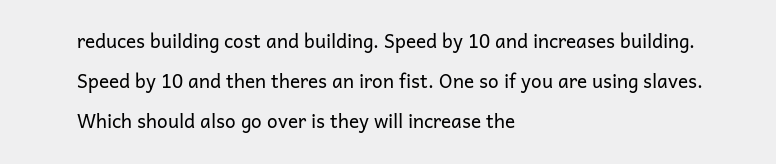reduces building cost and building. Speed by 10 and increases building.
Speed by 10 and then theres an iron fist. One so if you are using slaves. Which should also go over is they will increase the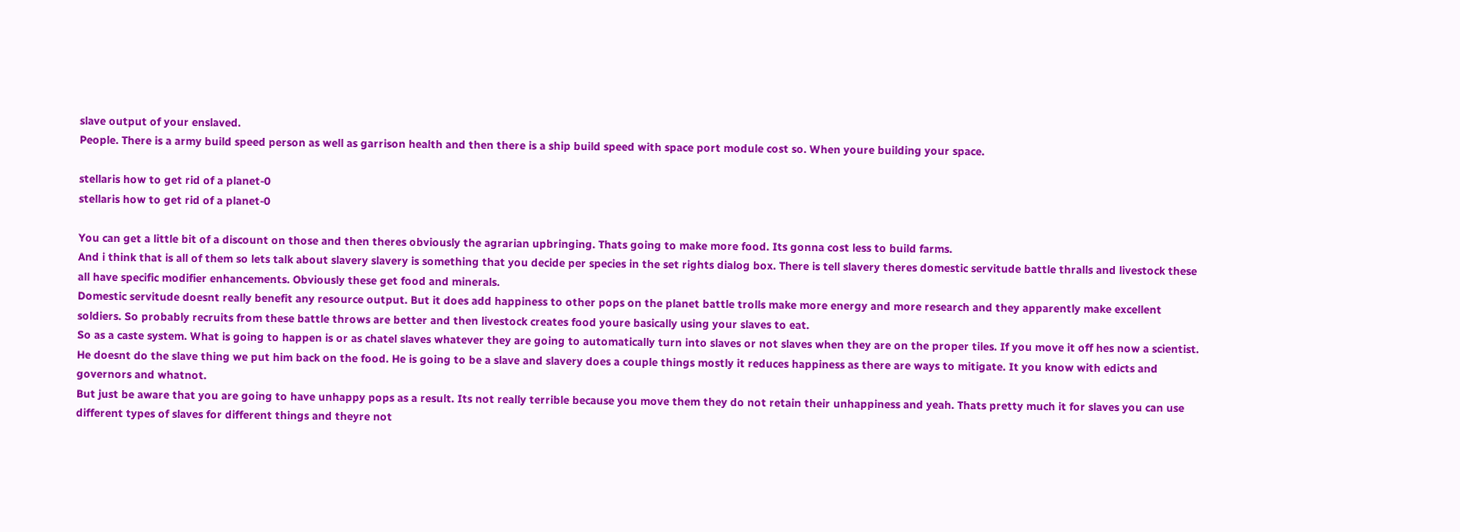slave output of your enslaved.
People. There is a army build speed person as well as garrison health and then there is a ship build speed with space port module cost so. When youre building your space.

stellaris how to get rid of a planet-0
stellaris how to get rid of a planet-0

You can get a little bit of a discount on those and then theres obviously the agrarian upbringing. Thats going to make more food. Its gonna cost less to build farms.
And i think that is all of them so lets talk about slavery slavery is something that you decide per species in the set rights dialog box. There is tell slavery theres domestic servitude battle thralls and livestock these all have specific modifier enhancements. Obviously these get food and minerals.
Domestic servitude doesnt really benefit any resource output. But it does add happiness to other pops on the planet battle trolls make more energy and more research and they apparently make excellent soldiers. So probably recruits from these battle throws are better and then livestock creates food youre basically using your slaves to eat.
So as a caste system. What is going to happen is or as chatel slaves whatever they are going to automatically turn into slaves or not slaves when they are on the proper tiles. If you move it off hes now a scientist.
He doesnt do the slave thing we put him back on the food. He is going to be a slave and slavery does a couple things mostly it reduces happiness as there are ways to mitigate. It you know with edicts and governors and whatnot.
But just be aware that you are going to have unhappy pops as a result. Its not really terrible because you move them they do not retain their unhappiness and yeah. Thats pretty much it for slaves you can use different types of slaves for different things and theyre not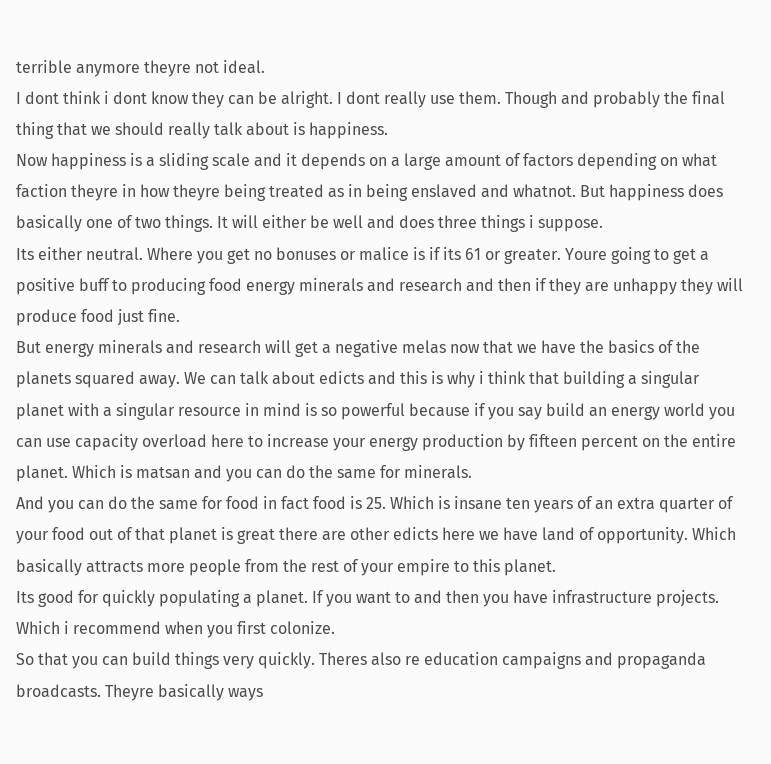terrible anymore theyre not ideal.
I dont think i dont know they can be alright. I dont really use them. Though and probably the final thing that we should really talk about is happiness.
Now happiness is a sliding scale and it depends on a large amount of factors depending on what faction theyre in how theyre being treated as in being enslaved and whatnot. But happiness does basically one of two things. It will either be well and does three things i suppose.
Its either neutral. Where you get no bonuses or malice is if its 61 or greater. Youre going to get a positive buff to producing food energy minerals and research and then if they are unhappy they will produce food just fine.
But energy minerals and research will get a negative melas now that we have the basics of the planets squared away. We can talk about edicts and this is why i think that building a singular planet with a singular resource in mind is so powerful because if you say build an energy world you can use capacity overload here to increase your energy production by fifteen percent on the entire planet. Which is matsan and you can do the same for minerals.
And you can do the same for food in fact food is 25. Which is insane ten years of an extra quarter of your food out of that planet is great there are other edicts here we have land of opportunity. Which basically attracts more people from the rest of your empire to this planet.
Its good for quickly populating a planet. If you want to and then you have infrastructure projects. Which i recommend when you first colonize.
So that you can build things very quickly. Theres also re education campaigns and propaganda broadcasts. Theyre basically ways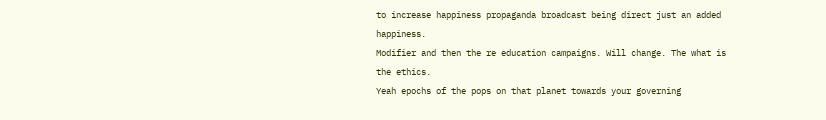to increase happiness propaganda broadcast being direct just an added happiness.
Modifier and then the re education campaigns. Will change. The what is the ethics.
Yeah epochs of the pops on that planet towards your governing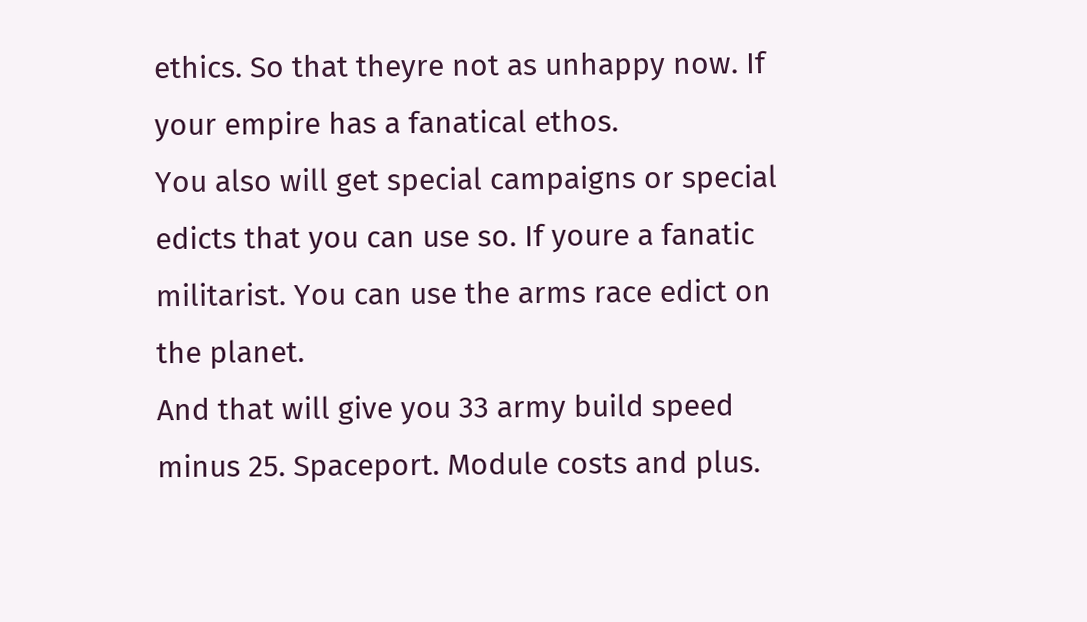ethics. So that theyre not as unhappy now. If your empire has a fanatical ethos.
You also will get special campaigns or special edicts that you can use so. If youre a fanatic militarist. You can use the arms race edict on the planet.
And that will give you 33 army build speed minus 25. Spaceport. Module costs and plus.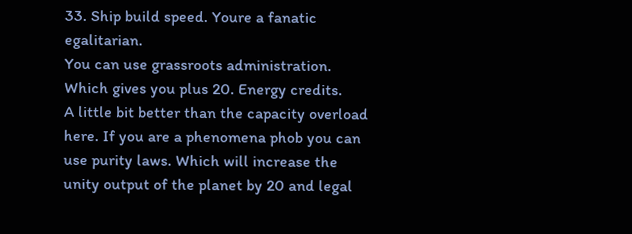33. Ship build speed. Youre a fanatic egalitarian.
You can use grassroots administration. Which gives you plus 20. Energy credits.
A little bit better than the capacity overload here. If you are a phenomena phob you can use purity laws. Which will increase the unity output of the planet by 20 and legal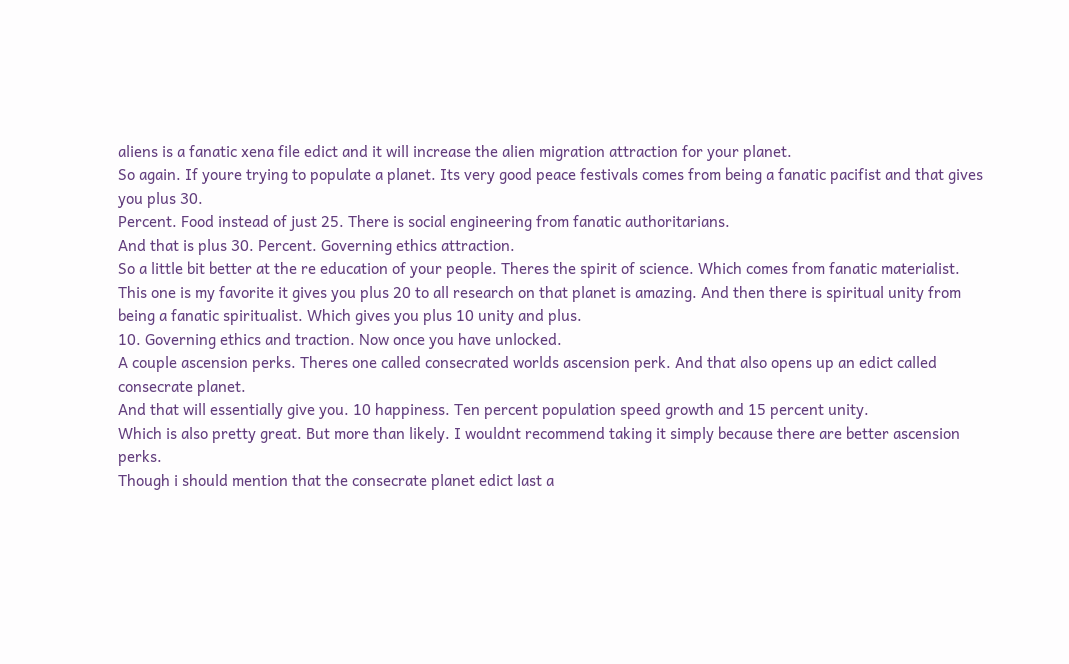aliens is a fanatic xena file edict and it will increase the alien migration attraction for your planet.
So again. If youre trying to populate a planet. Its very good peace festivals comes from being a fanatic pacifist and that gives you plus 30.
Percent. Food instead of just 25. There is social engineering from fanatic authoritarians.
And that is plus 30. Percent. Governing ethics attraction.
So a little bit better at the re education of your people. Theres the spirit of science. Which comes from fanatic materialist.
This one is my favorite it gives you plus 20 to all research on that planet is amazing. And then there is spiritual unity from being a fanatic spiritualist. Which gives you plus 10 unity and plus.
10. Governing ethics and traction. Now once you have unlocked.
A couple ascension perks. Theres one called consecrated worlds ascension perk. And that also opens up an edict called consecrate planet.
And that will essentially give you. 10 happiness. Ten percent population speed growth and 15 percent unity.
Which is also pretty great. But more than likely. I wouldnt recommend taking it simply because there are better ascension perks.
Though i should mention that the consecrate planet edict last a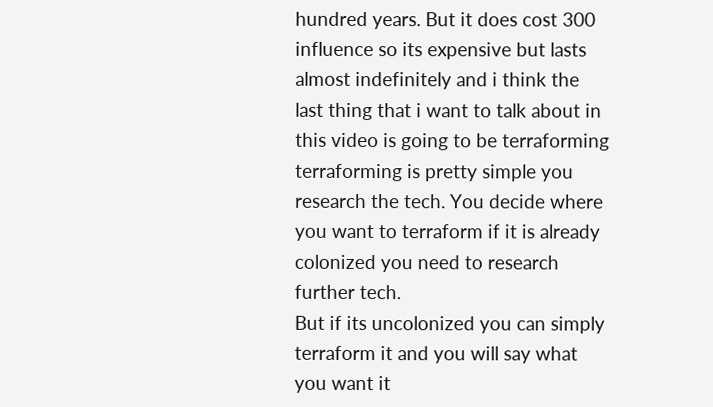hundred years. But it does cost 300 influence so its expensive but lasts almost indefinitely and i think the last thing that i want to talk about in this video is going to be terraforming terraforming is pretty simple you research the tech. You decide where you want to terraform if it is already colonized you need to research further tech.
But if its uncolonized you can simply terraform it and you will say what you want it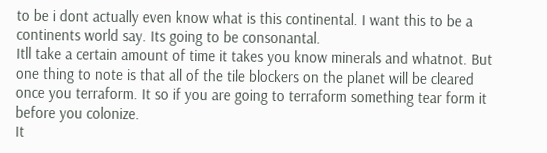to be i dont actually even know what is this continental. I want this to be a continents world say. Its going to be consonantal.
Itll take a certain amount of time it takes you know minerals and whatnot. But one thing to note is that all of the tile blockers on the planet will be cleared once you terraform. It so if you are going to terraform something tear form it before you colonize.
It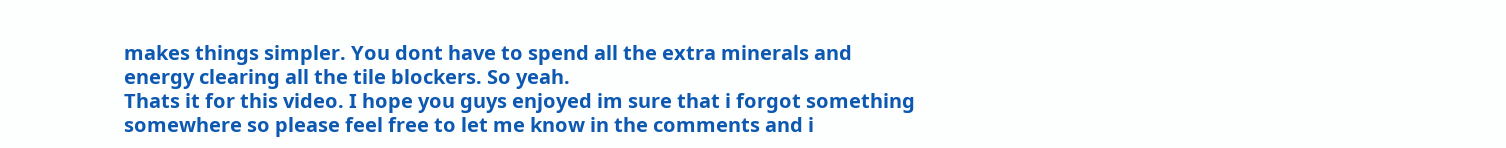makes things simpler. You dont have to spend all the extra minerals and energy clearing all the tile blockers. So yeah.
Thats it for this video. I hope you guys enjoyed im sure that i forgot something somewhere so please feel free to let me know in the comments and i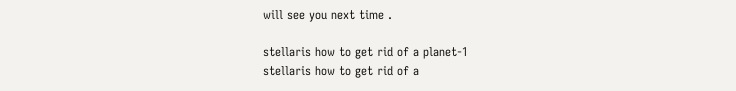will see you next time .

stellaris how to get rid of a planet-1
stellaris how to get rid of a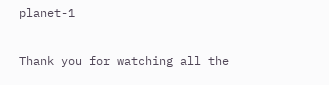planet-1

Thank you for watching all the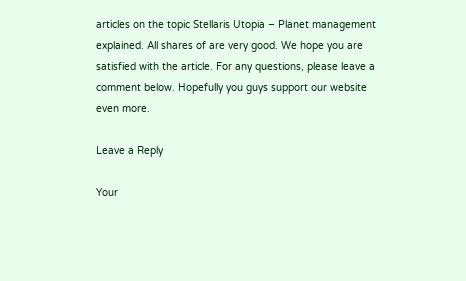articles on the topic Stellaris Utopia – Planet management explained. All shares of are very good. We hope you are satisfied with the article. For any questions, please leave a comment below. Hopefully you guys support our website even more.

Leave a Reply

Your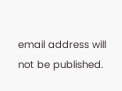email address will not be published.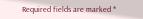Required fields are marked *